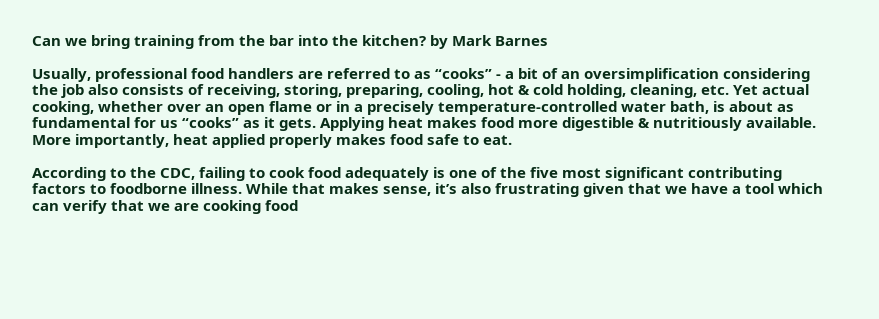Can we bring training from the bar into the kitchen? by Mark Barnes

Usually, professional food handlers are referred to as “cooks” - a bit of an oversimplification considering the job also consists of receiving, storing, preparing, cooling, hot & cold holding, cleaning, etc. Yet actual cooking, whether over an open flame or in a precisely temperature-controlled water bath, is about as fundamental for us “cooks” as it gets. Applying heat makes food more digestible & nutritiously available. More importantly, heat applied properly makes food safe to eat.

According to the CDC, failing to cook food adequately is one of the five most significant contributing factors to foodborne illness. While that makes sense, it’s also frustrating given that we have a tool which can verify that we are cooking food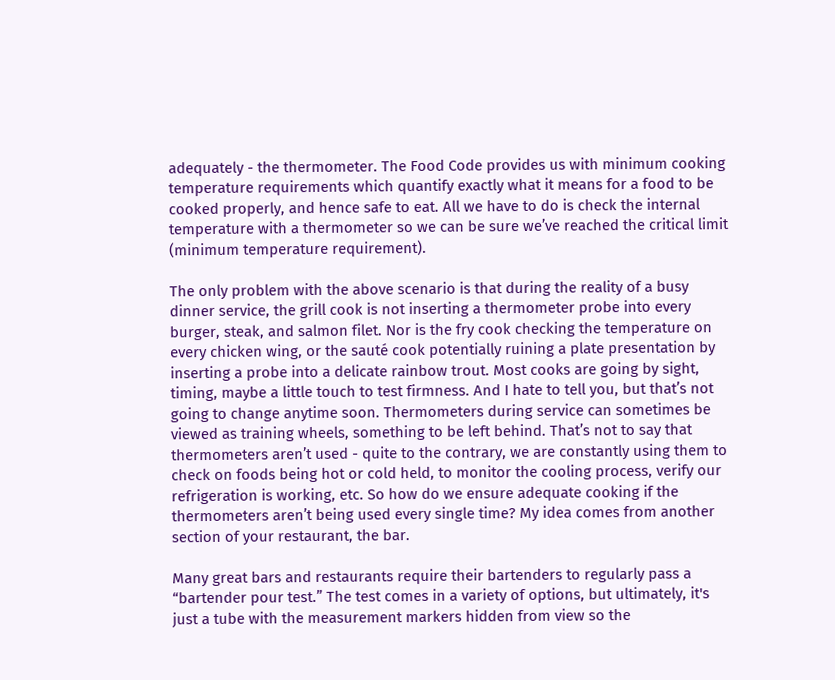adequately - the thermometer. The Food Code provides us with minimum cooking temperature requirements which quantify exactly what it means for a food to be cooked properly, and hence safe to eat. All we have to do is check the internal temperature with a thermometer so we can be sure we’ve reached the critical limit (minimum temperature requirement).

The only problem with the above scenario is that during the reality of a busy dinner service, the grill cook is not inserting a thermometer probe into every burger, steak, and salmon filet. Nor is the fry cook checking the temperature on every chicken wing, or the sauté cook potentially ruining a plate presentation by inserting a probe into a delicate rainbow trout. Most cooks are going by sight, timing, maybe a little touch to test firmness. And I hate to tell you, but that’s not going to change anytime soon. Thermometers during service can sometimes be viewed as training wheels, something to be left behind. That’s not to say that thermometers aren’t used - quite to the contrary, we are constantly using them to check on foods being hot or cold held, to monitor the cooling process, verify our refrigeration is working, etc. So how do we ensure adequate cooking if the thermometers aren’t being used every single time? My idea comes from another section of your restaurant, the bar.

Many great bars and restaurants require their bartenders to regularly pass a “bartender pour test.” The test comes in a variety of options, but ultimately, it's just a tube with the measurement markers hidden from view so the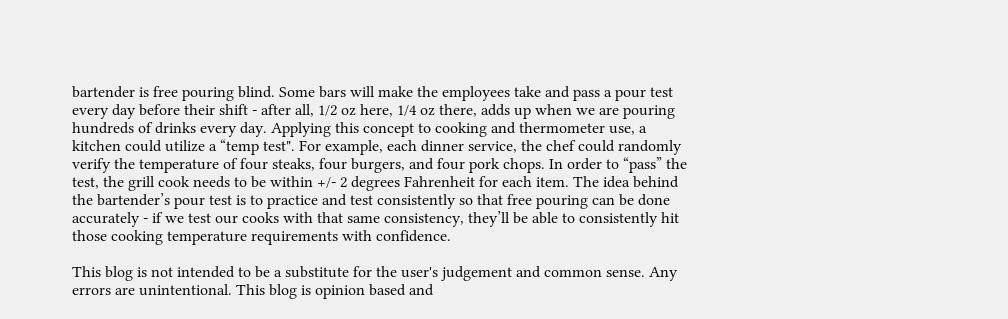bartender is free pouring blind. Some bars will make the employees take and pass a pour test every day before their shift - after all, 1/2 oz here, 1/4 oz there, adds up when we are pouring hundreds of drinks every day. Applying this concept to cooking and thermometer use, a kitchen could utilize a “temp test". For example, each dinner service, the chef could randomly verify the temperature of four steaks, four burgers, and four pork chops. In order to “pass” the test, the grill cook needs to be within +/- 2 degrees Fahrenheit for each item. The idea behind the bartender’s pour test is to practice and test consistently so that free pouring can be done accurately - if we test our cooks with that same consistency, they’ll be able to consistently hit those cooking temperature requirements with confidence.

This blog is not intended to be a substitute for the user's judgement and common sense. Any errors are unintentional. This blog is opinion based and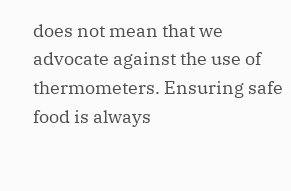does not mean that we advocate against the use of thermometers. Ensuring safe food is always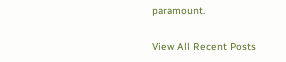paramount.

View All Recent Posts